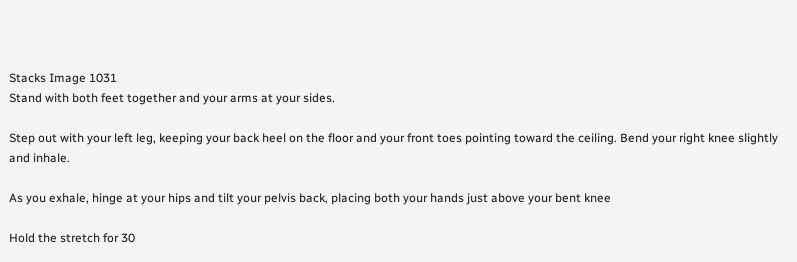Stacks Image 1031
Stand with both feet together and your arms at your sides.

Step out with your left leg, keeping your back heel on the floor and your front toes pointing toward the ceiling. Bend your right knee slightly and inhale.

As you exhale, hinge at your hips and tilt your pelvis back, placing both your hands just above your bent knee

Hold the stretch for 30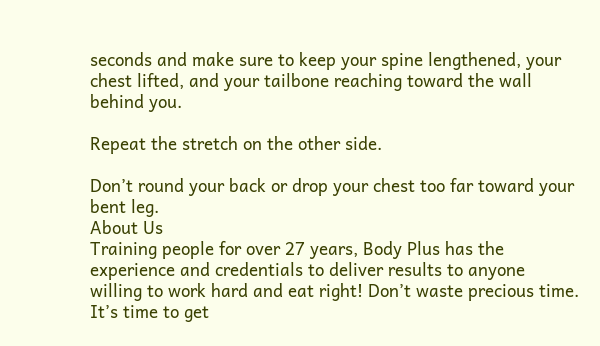seconds and make sure to keep your spine lengthened, your chest lifted, and your tailbone reaching toward the wall behind you.

Repeat the stretch on the other side.

Don’t round your back or drop your chest too far toward your bent leg.
About Us
Training people for over 27 years, Body Plus has the experience and credentials to deliver results to anyone willing to work hard and eat right! Don’t waste precious time. It’s time to get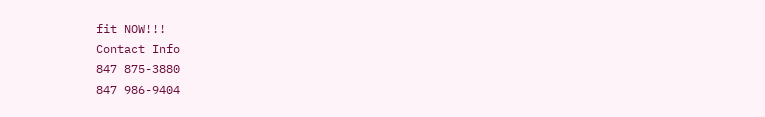fit NOW!!!
Contact Info
847 875-3880
847 986-9404